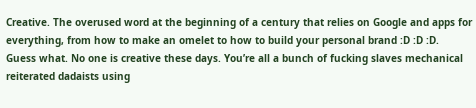Creative. The overused word at the beginning of a century that relies on Google and apps for everything, from how to make an omelet to how to build your personal brand :D :D :D.
Guess what. No one is creative these days. You’re all a bunch of fucking slaves mechanical reiterated dadaists using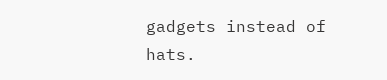gadgets instead of hats.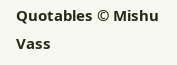Quotables © Mishu Vass